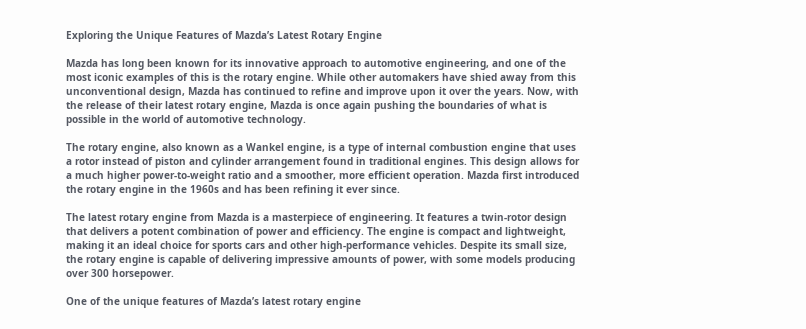Exploring the Unique Features of Mazda’s Latest Rotary Engine

Mazda has long been known for its innovative approach to automotive engineering, and one of the most iconic examples of this is the rotary engine. While other automakers have shied away from this unconventional design, Mazda has continued to refine and improve upon it over the years. Now, with the release of their latest rotary engine, Mazda is once again pushing the boundaries of what is possible in the world of automotive technology.

The rotary engine, also known as a Wankel engine, is a type of internal combustion engine that uses a rotor instead of piston and cylinder arrangement found in traditional engines. This design allows for a much higher power-to-weight ratio and a smoother, more efficient operation. Mazda first introduced the rotary engine in the 1960s and has been refining it ever since.

The latest rotary engine from Mazda is a masterpiece of engineering. It features a twin-rotor design that delivers a potent combination of power and efficiency. The engine is compact and lightweight, making it an ideal choice for sports cars and other high-performance vehicles. Despite its small size, the rotary engine is capable of delivering impressive amounts of power, with some models producing over 300 horsepower.

One of the unique features of Mazda’s latest rotary engine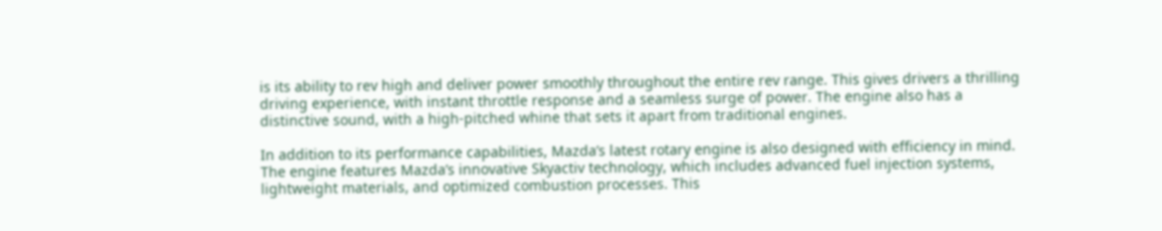is its ability to rev high and deliver power smoothly throughout the entire rev range. This gives drivers a thrilling driving experience, with instant throttle response and a seamless surge of power. The engine also has a distinctive sound, with a high-pitched whine that sets it apart from traditional engines.

In addition to its performance capabilities, Mazda’s latest rotary engine is also designed with efficiency in mind. The engine features Mazda’s innovative Skyactiv technology, which includes advanced fuel injection systems, lightweight materials, and optimized combustion processes. This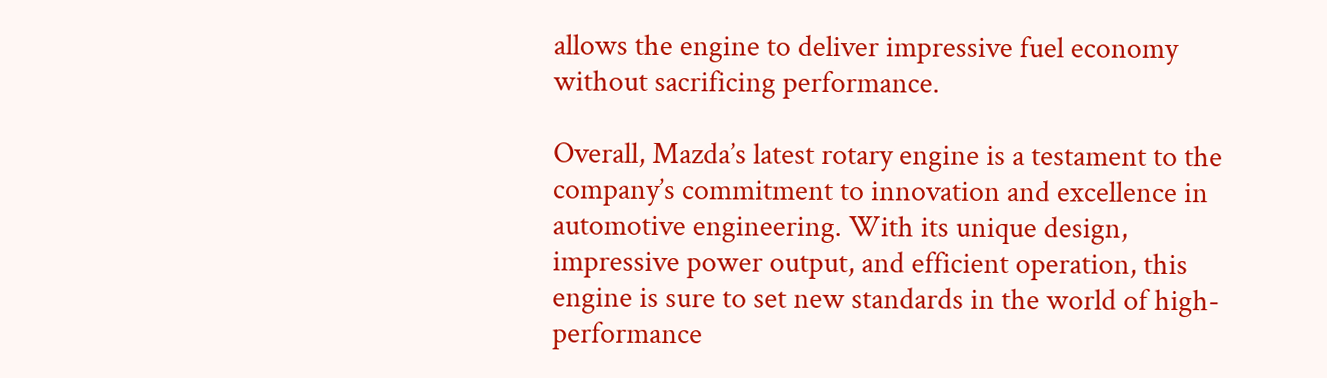allows the engine to deliver impressive fuel economy without sacrificing performance.

Overall, Mazda’s latest rotary engine is a testament to the company’s commitment to innovation and excellence in automotive engineering. With its unique design, impressive power output, and efficient operation, this engine is sure to set new standards in the world of high-performance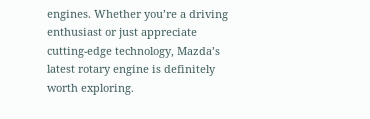engines. Whether you’re a driving enthusiast or just appreciate cutting-edge technology, Mazda’s latest rotary engine is definitely worth exploring.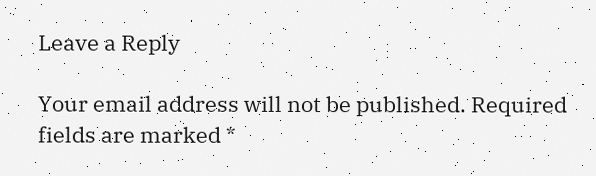Leave a Reply

Your email address will not be published. Required fields are marked *